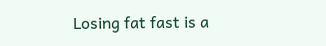Losing fat fast is a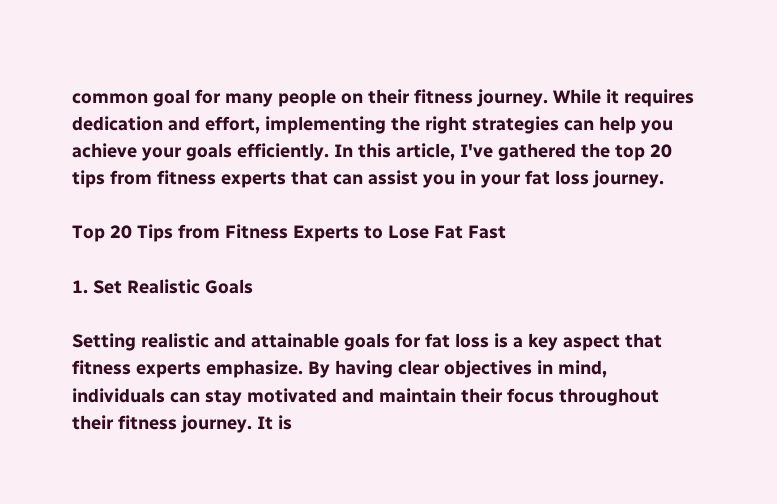common goal for many people on their fitness journey. While it requires dedication and effort, implementing the right strategies can help you achieve your goals efficiently. In this article, I've gathered the top 20 tips from fitness experts that can assist you in your fat loss journey.

Top 20 Tips from Fitness Experts to Lose Fat Fast

1. Set Realistic Goals

Setting realistic and attainable goals for fat loss is a key aspect that fitness experts emphasize. By having clear objectives in mind, individuals can stay motivated and maintain their focus throughout their fitness journey. It is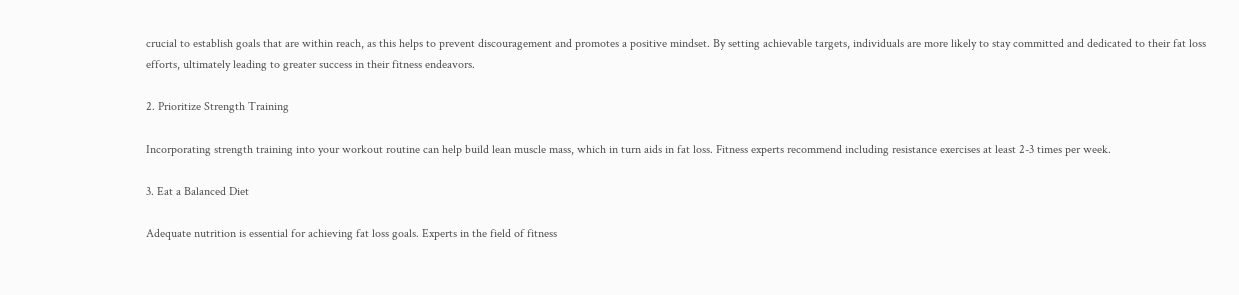crucial to establish goals that are within reach, as this helps to prevent discouragement and promotes a positive mindset. By setting achievable targets, individuals are more likely to stay committed and dedicated to their fat loss efforts, ultimately leading to greater success in their fitness endeavors.

2. Prioritize Strength Training

Incorporating strength training into your workout routine can help build lean muscle mass, which in turn aids in fat loss. Fitness experts recommend including resistance exercises at least 2-3 times per week.

3. Eat a Balanced Diet

Adequate nutrition is essential for achieving fat loss goals. Experts in the field of fitness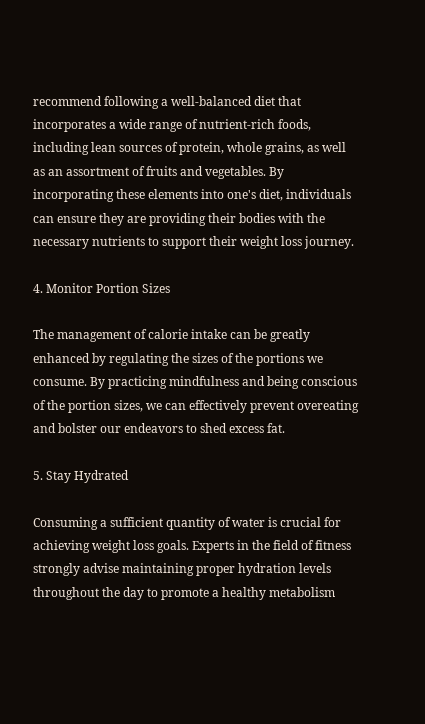recommend following a well-balanced diet that incorporates a wide range of nutrient-rich foods, including lean sources of protein, whole grains, as well as an assortment of fruits and vegetables. By incorporating these elements into one's diet, individuals can ensure they are providing their bodies with the necessary nutrients to support their weight loss journey.

4. Monitor Portion Sizes

The management of calorie intake can be greatly enhanced by regulating the sizes of the portions we consume. By practicing mindfulness and being conscious of the portion sizes, we can effectively prevent overeating and bolster our endeavors to shed excess fat.

5. Stay Hydrated

Consuming a sufficient quantity of water is crucial for achieving weight loss goals. Experts in the field of fitness strongly advise maintaining proper hydration levels throughout the day to promote a healthy metabolism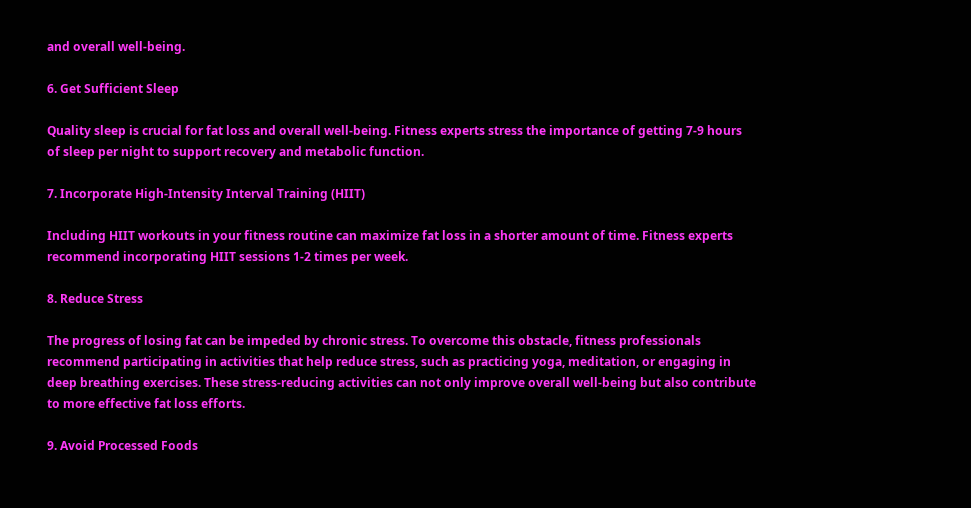and overall well-being.

6. Get Sufficient Sleep

Quality sleep is crucial for fat loss and overall well-being. Fitness experts stress the importance of getting 7-9 hours of sleep per night to support recovery and metabolic function.

7. Incorporate High-Intensity Interval Training (HIIT)

Including HIIT workouts in your fitness routine can maximize fat loss in a shorter amount of time. Fitness experts recommend incorporating HIIT sessions 1-2 times per week.

8. Reduce Stress

The progress of losing fat can be impeded by chronic stress. To overcome this obstacle, fitness professionals recommend participating in activities that help reduce stress, such as practicing yoga, meditation, or engaging in deep breathing exercises. These stress-reducing activities can not only improve overall well-being but also contribute to more effective fat loss efforts.

9. Avoid Processed Foods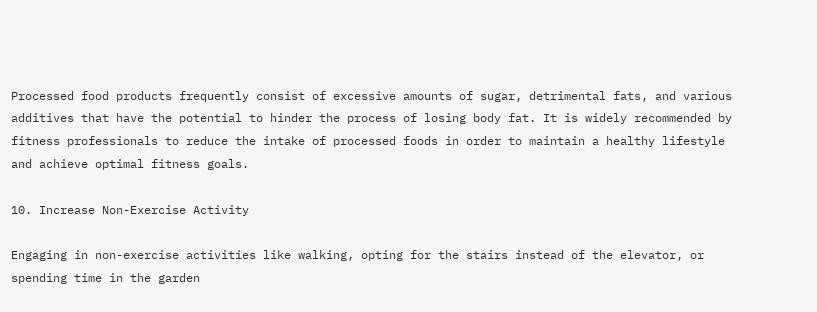Processed food products frequently consist of excessive amounts of sugar, detrimental fats, and various additives that have the potential to hinder the process of losing body fat. It is widely recommended by fitness professionals to reduce the intake of processed foods in order to maintain a healthy lifestyle and achieve optimal fitness goals.

10. Increase Non-Exercise Activity

Engaging in non-exercise activities like walking, opting for the stairs instead of the elevator, or spending time in the garden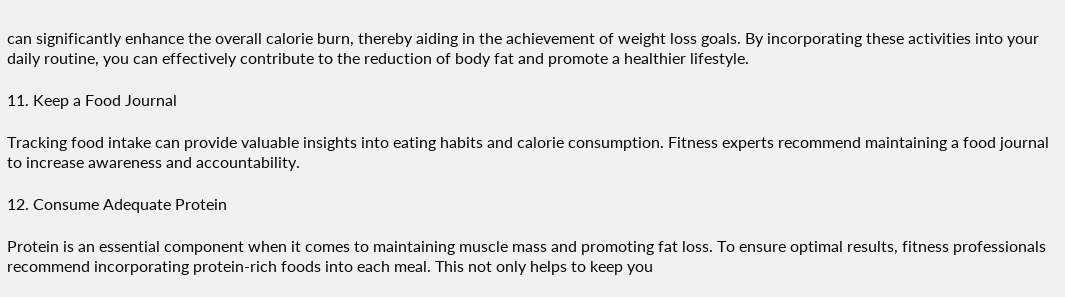can significantly enhance the overall calorie burn, thereby aiding in the achievement of weight loss goals. By incorporating these activities into your daily routine, you can effectively contribute to the reduction of body fat and promote a healthier lifestyle.

11. Keep a Food Journal

Tracking food intake can provide valuable insights into eating habits and calorie consumption. Fitness experts recommend maintaining a food journal to increase awareness and accountability.

12. Consume Adequate Protein

Protein is an essential component when it comes to maintaining muscle mass and promoting fat loss. To ensure optimal results, fitness professionals recommend incorporating protein-rich foods into each meal. This not only helps to keep you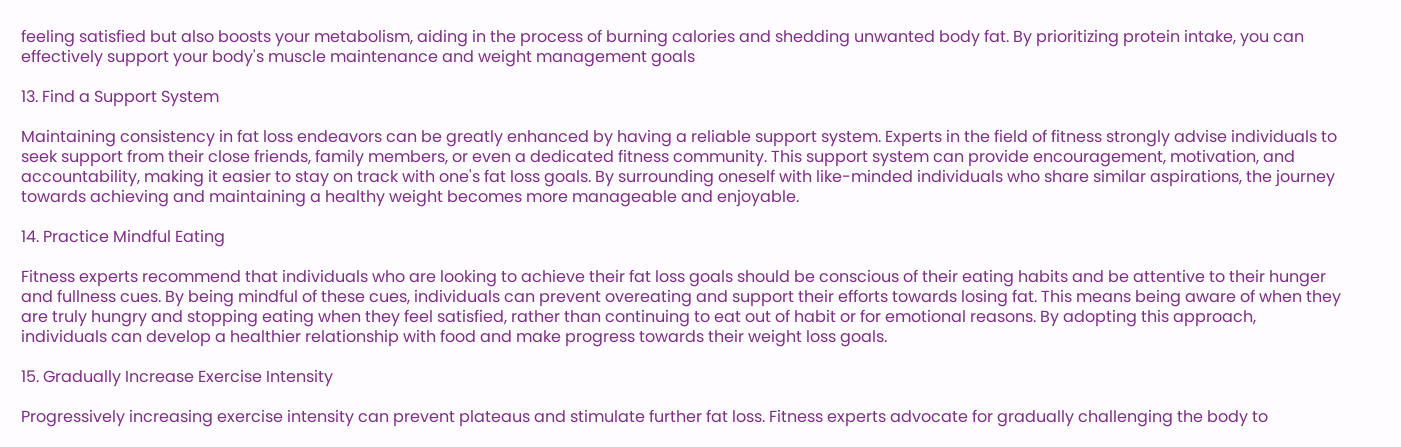feeling satisfied but also boosts your metabolism, aiding in the process of burning calories and shedding unwanted body fat. By prioritizing protein intake, you can effectively support your body's muscle maintenance and weight management goals

13. Find a Support System

Maintaining consistency in fat loss endeavors can be greatly enhanced by having a reliable support system. Experts in the field of fitness strongly advise individuals to seek support from their close friends, family members, or even a dedicated fitness community. This support system can provide encouragement, motivation, and accountability, making it easier to stay on track with one's fat loss goals. By surrounding oneself with like-minded individuals who share similar aspirations, the journey towards achieving and maintaining a healthy weight becomes more manageable and enjoyable.

14. Practice Mindful Eating

Fitness experts recommend that individuals who are looking to achieve their fat loss goals should be conscious of their eating habits and be attentive to their hunger and fullness cues. By being mindful of these cues, individuals can prevent overeating and support their efforts towards losing fat. This means being aware of when they are truly hungry and stopping eating when they feel satisfied, rather than continuing to eat out of habit or for emotional reasons. By adopting this approach, individuals can develop a healthier relationship with food and make progress towards their weight loss goals.

15. Gradually Increase Exercise Intensity

Progressively increasing exercise intensity can prevent plateaus and stimulate further fat loss. Fitness experts advocate for gradually challenging the body to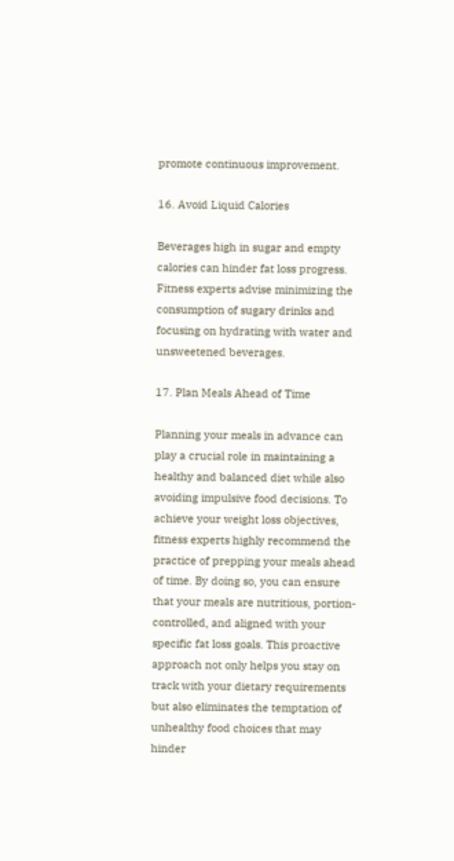promote continuous improvement.

16. Avoid Liquid Calories

Beverages high in sugar and empty calories can hinder fat loss progress. Fitness experts advise minimizing the consumption of sugary drinks and focusing on hydrating with water and unsweetened beverages.

17. Plan Meals Ahead of Time

Planning your meals in advance can play a crucial role in maintaining a healthy and balanced diet while also avoiding impulsive food decisions. To achieve your weight loss objectives, fitness experts highly recommend the practice of prepping your meals ahead of time. By doing so, you can ensure that your meals are nutritious, portion-controlled, and aligned with your specific fat loss goals. This proactive approach not only helps you stay on track with your dietary requirements but also eliminates the temptation of unhealthy food choices that may hinder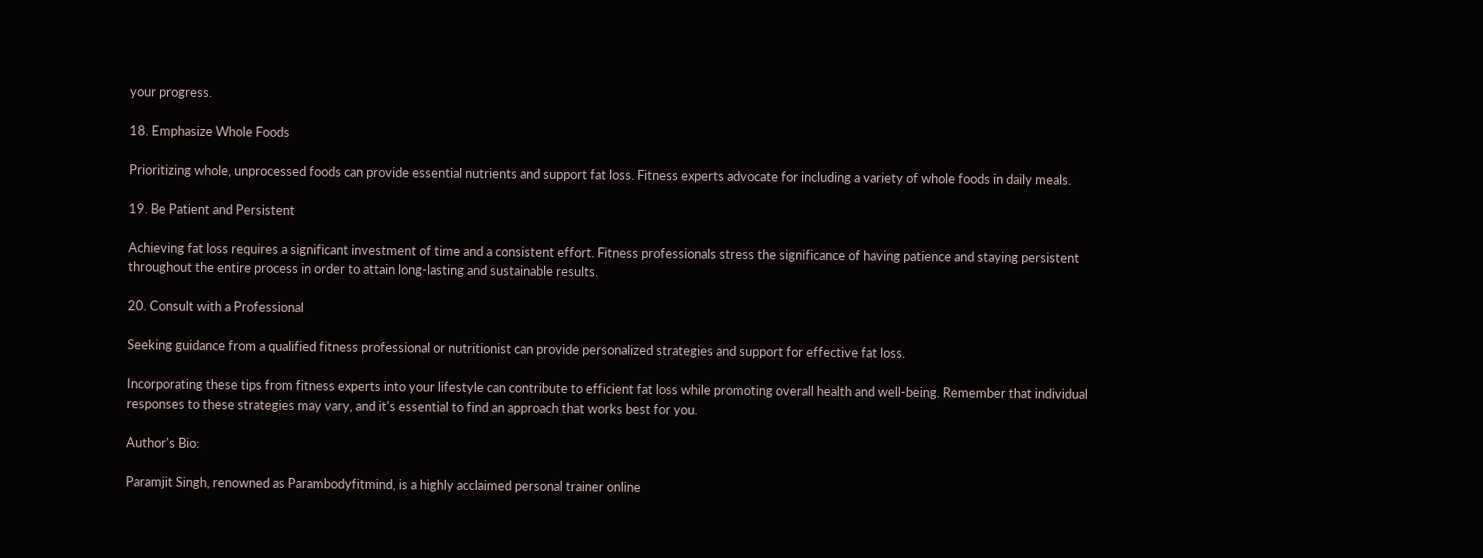your progress.

18. Emphasize Whole Foods

Prioritizing whole, unprocessed foods can provide essential nutrients and support fat loss. Fitness experts advocate for including a variety of whole foods in daily meals.

19. Be Patient and Persistent

Achieving fat loss requires a significant investment of time and a consistent effort. Fitness professionals stress the significance of having patience and staying persistent throughout the entire process in order to attain long-lasting and sustainable results.

20. Consult with a Professional

Seeking guidance from a qualified fitness professional or nutritionist can provide personalized strategies and support for effective fat loss.

Incorporating these tips from fitness experts into your lifestyle can contribute to efficient fat loss while promoting overall health and well-being. Remember that individual responses to these strategies may vary, and it's essential to find an approach that works best for you.

Author's Bio:

Paramjit Singh, renowned as Parambodyfitmind, is a highly acclaimed personal trainer online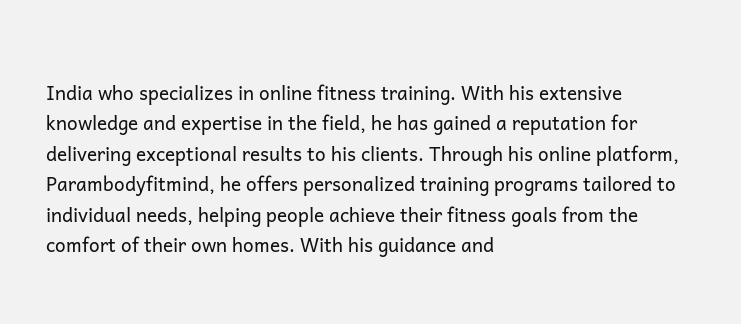India who specializes in online fitness training. With his extensive knowledge and expertise in the field, he has gained a reputation for delivering exceptional results to his clients. Through his online platform, Parambodyfitmind, he offers personalized training programs tailored to individual needs, helping people achieve their fitness goals from the comfort of their own homes. With his guidance and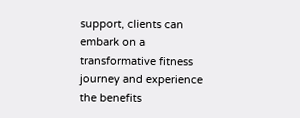support, clients can embark on a transformative fitness journey and experience the benefits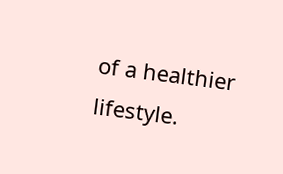of a healthier lifestyle.